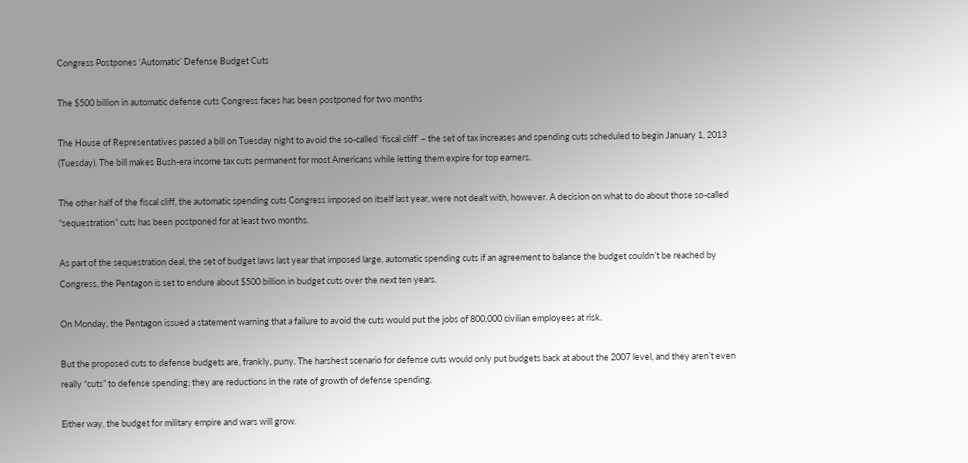Congress Postpones ‘Automatic’ Defense Budget Cuts

The $500 billion in automatic defense cuts Congress faces has been postponed for two months

The House of Representatives passed a bill on Tuesday night to avoid the so-called ‘fiscal cliff’ – the set of tax increases and spending cuts scheduled to begin January 1, 2013 (Tuesday). The bill makes Bush-era income tax cuts permanent for most Americans while letting them expire for top earners.

The other half of the fiscal cliff, the automatic spending cuts Congress imposed on itself last year, were not dealt with, however. A decision on what to do about those so-called “sequestration” cuts has been postponed for at least two months.

As part of the sequestration deal, the set of budget laws last year that imposed large, automatic spending cuts if an agreement to balance the budget couldn’t be reached by Congress, the Pentagon is set to endure about $500 billion in budget cuts over the next ten years.

On Monday, the Pentagon issued a statement warning that a failure to avoid the cuts would put the jobs of 800,000 civilian employees at risk.

But the proposed cuts to defense budgets are, frankly, puny. The harshest scenario for defense cuts would only put budgets back at about the 2007 level, and they aren’t even really “cuts” to defense spending; they are reductions in the rate of growth of defense spending.

Either way, the budget for military empire and wars will grow.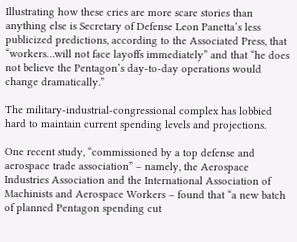Illustrating how these cries are more scare stories than anything else is Secretary of Defense Leon Panetta’s less publicized predictions, according to the Associated Press, that “workers…will not face layoffs immediately” and that “he does not believe the Pentagon’s day-to-day operations would change dramatically.”

The military-industrial-congressional complex has lobbied hard to maintain current spending levels and projections.

One recent study, “commissioned by a top defense and aerospace trade association” – namely, the Aerospace Industries Association and the International Association of Machinists and Aerospace Workers – found that “a new batch of planned Pentagon spending cut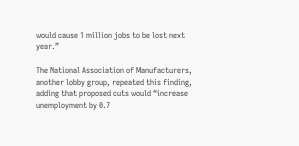would cause 1 million jobs to be lost next year.”

The National Association of Manufacturers, another lobby group, repeated this finding, adding that proposed cuts would “increase unemployment by 0.7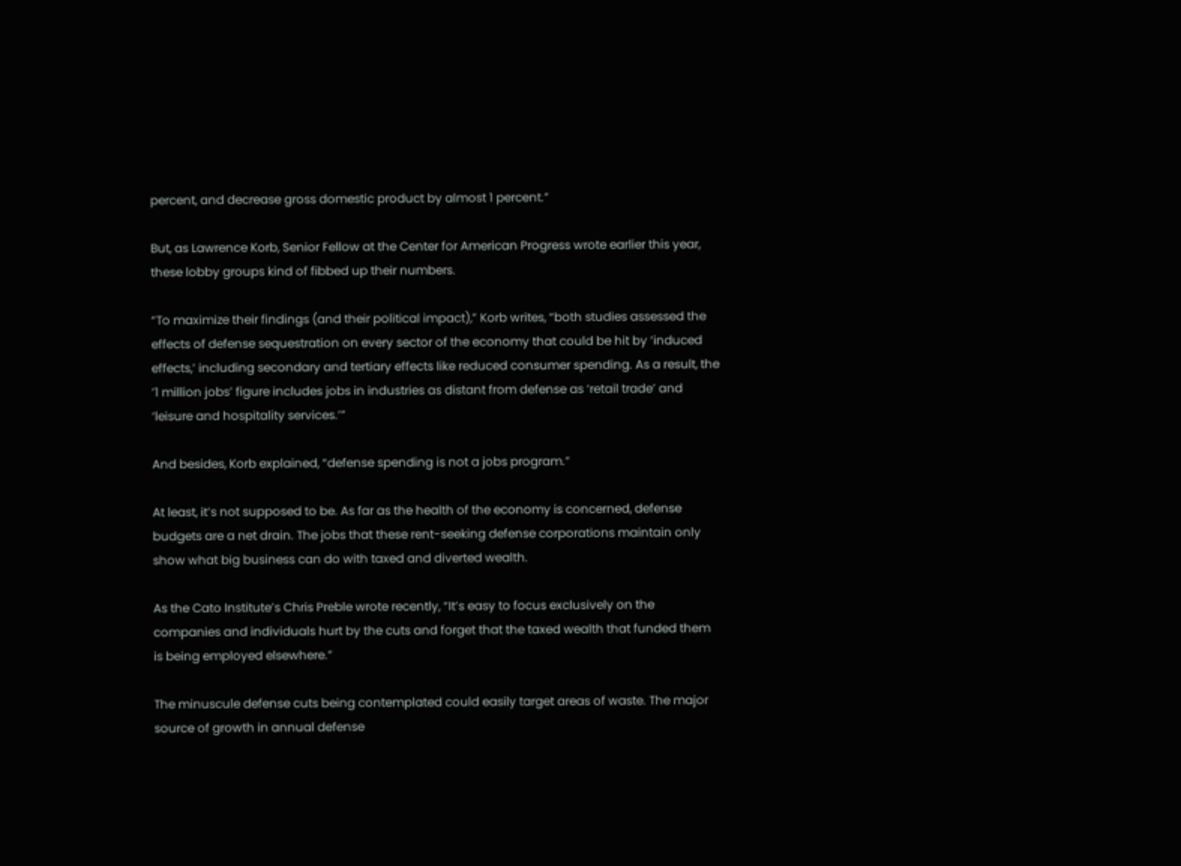percent, and decrease gross domestic product by almost 1 percent.”

But, as Lawrence Korb, Senior Fellow at the Center for American Progress wrote earlier this year, these lobby groups kind of fibbed up their numbers.

“To maximize their findings (and their political impact),” Korb writes, “both studies assessed the effects of defense sequestration on every sector of the economy that could be hit by ‘induced effects,’ including secondary and tertiary effects like reduced consumer spending. As a result, the ’1 million jobs’ figure includes jobs in industries as distant from defense as ‘retail trade’ and ‘leisure and hospitality services.’”

And besides, Korb explained, “defense spending is not a jobs program.”

At least, it’s not supposed to be. As far as the health of the economy is concerned, defense budgets are a net drain. The jobs that these rent-seeking defense corporations maintain only show what big business can do with taxed and diverted wealth.

As the Cato Institute’s Chris Preble wrote recently, “It’s easy to focus exclusively on the companies and individuals hurt by the cuts and forget that the taxed wealth that funded them is being employed elsewhere.”

The minuscule defense cuts being contemplated could easily target areas of waste. The major source of growth in annual defense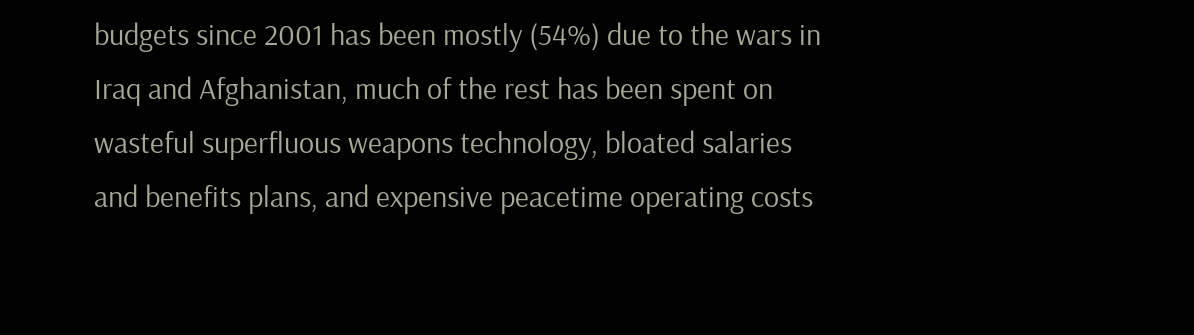budgets since 2001 has been mostly (54%) due to the wars in Iraq and Afghanistan, much of the rest has been spent on wasteful superfluous weapons technology, bloated salaries and benefits plans, and expensive peacetime operating costs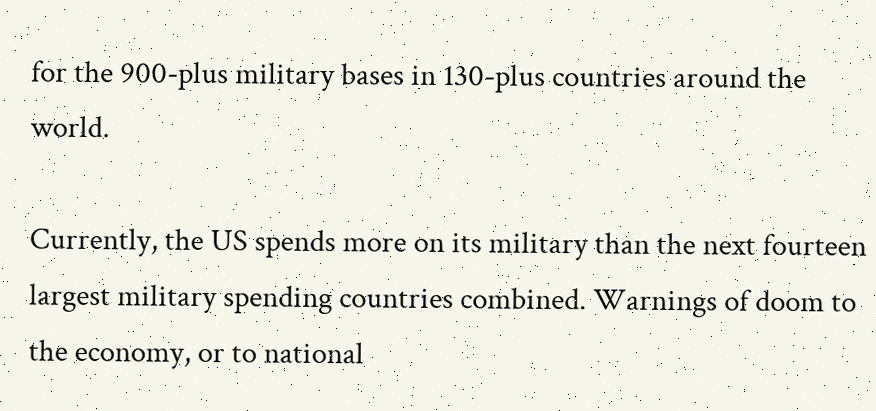for the 900-plus military bases in 130-plus countries around the world.

Currently, the US spends more on its military than the next fourteen largest military spending countries combined. Warnings of doom to the economy, or to national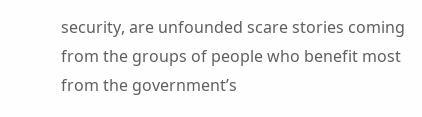security, are unfounded scare stories coming from the groups of people who benefit most from the government’s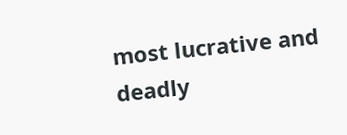most lucrative and deadly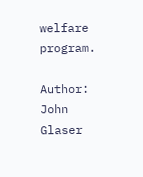welfare program.

Author: John Glaser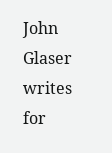John Glaser writes for